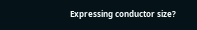Expressing conductor size?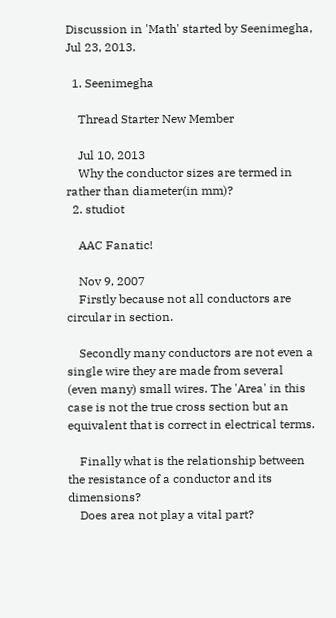Discussion in 'Math' started by Seenimegha, Jul 23, 2013.

  1. Seenimegha

    Thread Starter New Member

    Jul 10, 2013
    Why the conductor sizes are termed in rather than diameter(in mm)?
  2. studiot

    AAC Fanatic!

    Nov 9, 2007
    Firstly because not all conductors are circular in section.

    Secondly many conductors are not even a single wire they are made from several (even many) small wires. The 'Area' in this case is not the true cross section but an equivalent that is correct in electrical terms.

    Finally what is the relationship between the resistance of a conductor and its dimensions?
    Does area not play a vital part?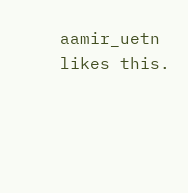aamir_uetn likes this.